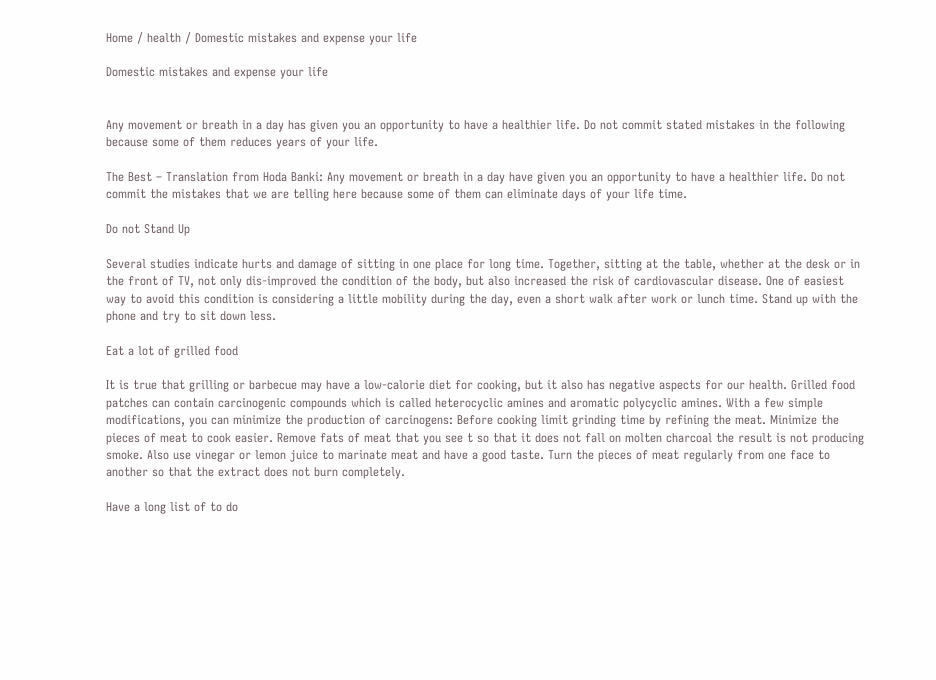Home / health / Domestic mistakes and expense your life

Domestic mistakes and expense your life


Any movement or breath in a day has given you an opportunity to have a healthier life. Do not commit stated mistakes in the following because some of them reduces years of your life.

The Best – Translation from Hoda Banki: Any movement or breath in a day have given you an opportunity to have a healthier life. Do not commit the mistakes that we are telling here because some of them can eliminate days of your life time.

Do not Stand Up

Several studies indicate hurts and damage of sitting in one place for long time. Together, sitting at the table, whether at the desk or in the front of TV, not only dis-improved the condition of the body, but also increased the risk of cardiovascular disease. One of easiest way to avoid this condition is considering a little mobility during the day, even a short walk after work or lunch time. Stand up with the phone and try to sit down less.

Eat a lot of grilled food

It is true that grilling or barbecue may have a low-calorie diet for cooking, but it also has negative aspects for our health. Grilled food patches can contain carcinogenic compounds which is called heterocyclic amines and aromatic polycyclic amines. With a few simple modifications, you can minimize the production of carcinogens: Before cooking limit grinding time by refining the meat. Minimize the pieces of meat to cook easier. Remove fats of meat that you see t so that it does not fall on molten charcoal the result is not producing smoke. Also use vinegar or lemon juice to marinate meat and have a good taste. Turn the pieces of meat regularly from one face to another so that the extract does not burn completely.

Have a long list of to do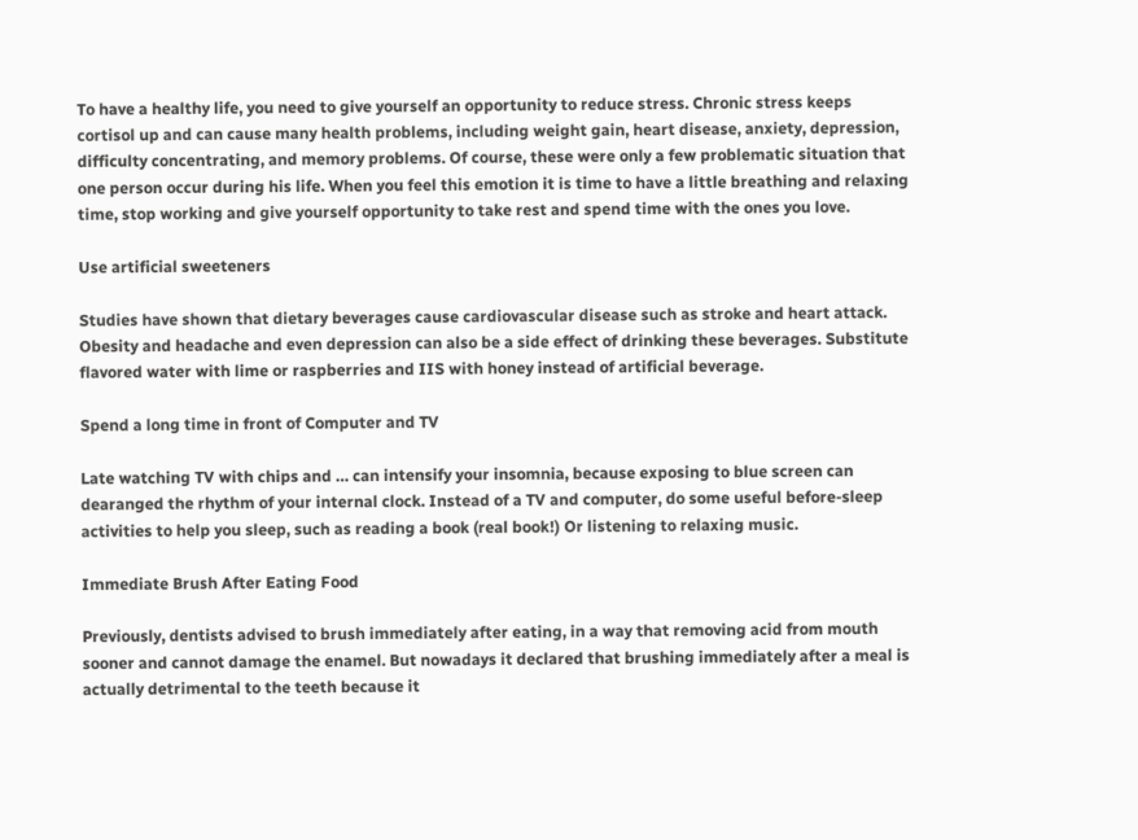To have a healthy life, you need to give yourself an opportunity to reduce stress. Chronic stress keeps cortisol up and can cause many health problems, including weight gain, heart disease, anxiety, depression, difficulty concentrating, and memory problems. Of course, these were only a few problematic situation that one person occur during his life. When you feel this emotion it is time to have a little breathing and relaxing time, stop working and give yourself opportunity to take rest and spend time with the ones you love.

Use artificial sweeteners

Studies have shown that dietary beverages cause cardiovascular disease such as stroke and heart attack. Obesity and headache and even depression can also be a side effect of drinking these beverages. Substitute flavored water with lime or raspberries and IIS with honey instead of artificial beverage.

Spend a long time in front of Computer and TV

Late watching TV with chips and … can intensify your insomnia, because exposing to blue screen can dearanged the rhythm of your internal clock. Instead of a TV and computer, do some useful before-sleep activities to help you sleep, such as reading a book (real book!) Or listening to relaxing music.

Immediate Brush After Eating Food

Previously, dentists advised to brush immediately after eating, in a way that removing acid from mouth sooner and cannot damage the enamel. But nowadays it declared that brushing immediately after a meal is actually detrimental to the teeth because it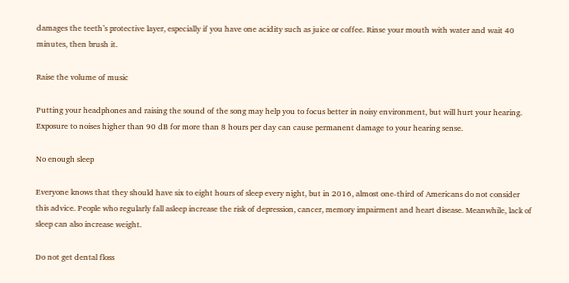damages the teeth’s protective layer, especially if you have one acidity such as juice or coffee. Rinse your mouth with water and wait 40 minutes, then brush it.

Raise the volume of music

Putting your headphones and raising the sound of the song may help you to focus better in noisy environment, but will hurt your hearing. Exposure to noises higher than 90 dB for more than 8 hours per day can cause permanent damage to your hearing sense.

No enough sleep

Everyone knows that they should have six to eight hours of sleep every night, but in 2016, almost one-third of Americans do not consider this advice. People who regularly fall asleep increase the risk of depression, cancer, memory impairment and heart disease. Meanwhile, lack of sleep can also increase weight.

Do not get dental floss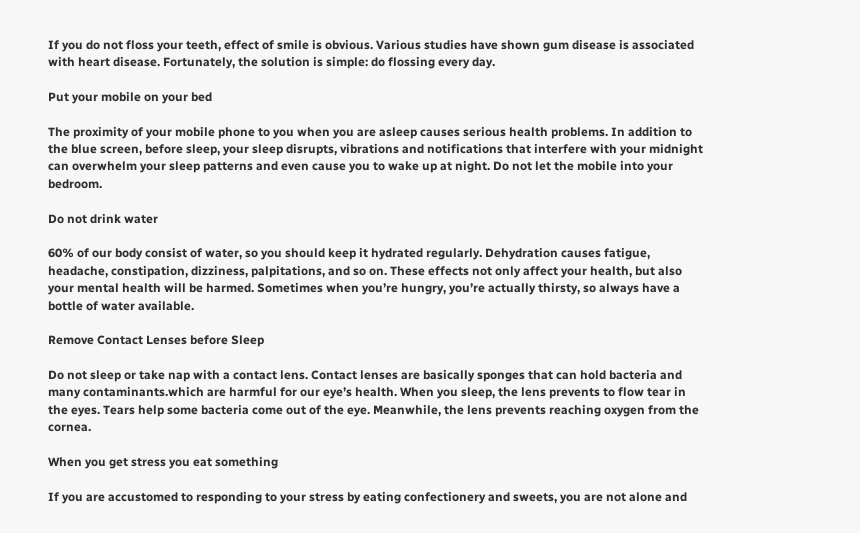If you do not floss your teeth, effect of smile is obvious. Various studies have shown gum disease is associated with heart disease. Fortunately, the solution is simple: do flossing every day.

Put your mobile on your bed

The proximity of your mobile phone to you when you are asleep causes serious health problems. In addition to the blue screen, before sleep, your sleep disrupts, vibrations and notifications that interfere with your midnight can overwhelm your sleep patterns and even cause you to wake up at night. Do not let the mobile into your bedroom.

Do not drink water

60% of our body consist of water, so you should keep it hydrated regularly. Dehydration causes fatigue, headache, constipation, dizziness, palpitations, and so on. These effects not only affect your health, but also your mental health will be harmed. Sometimes when you’re hungry, you’re actually thirsty, so always have a bottle of water available.

Remove Contact Lenses before Sleep

Do not sleep or take nap with a contact lens. Contact lenses are basically sponges that can hold bacteria and many contaminants.which are harmful for our eye’s health. When you sleep, the lens prevents to flow tear in the eyes. Tears help some bacteria come out of the eye. Meanwhile, the lens prevents reaching oxygen from the cornea.

When you get stress you eat something

If you are accustomed to responding to your stress by eating confectionery and sweets, you are not alone and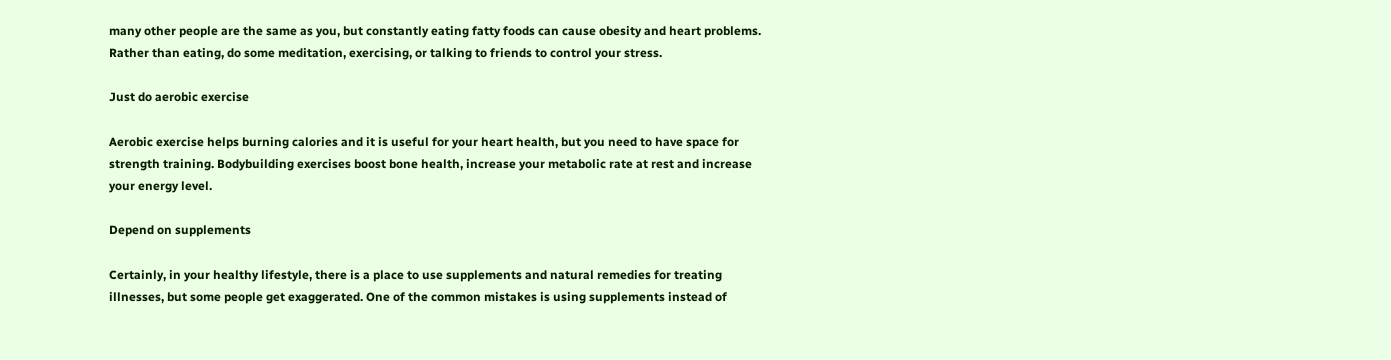many other people are the same as you, but constantly eating fatty foods can cause obesity and heart problems. Rather than eating, do some meditation, exercising, or talking to friends to control your stress.

Just do aerobic exercise

Aerobic exercise helps burning calories and it is useful for your heart health, but you need to have space for strength training. Bodybuilding exercises boost bone health, increase your metabolic rate at rest and increase your energy level.

Depend on supplements

Certainly, in your healthy lifestyle, there is a place to use supplements and natural remedies for treating illnesses, but some people get exaggerated. One of the common mistakes is using supplements instead of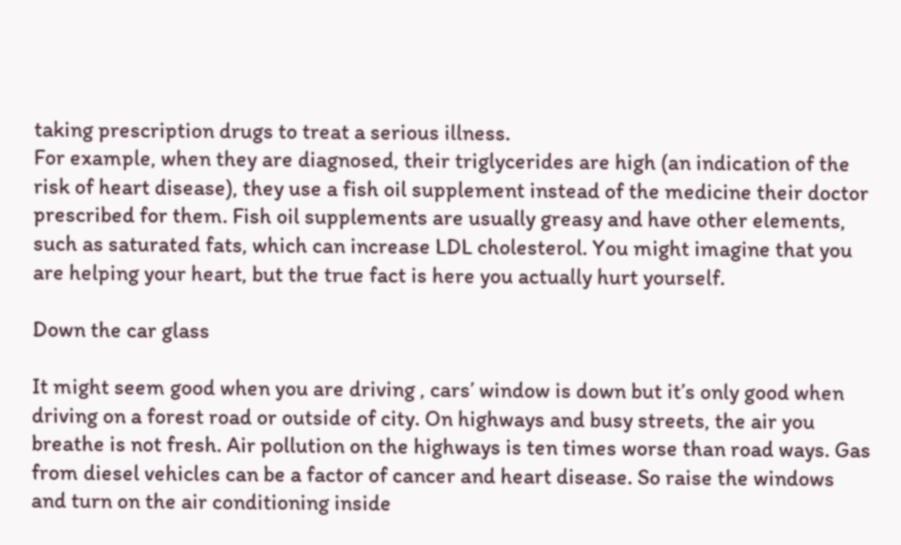taking prescription drugs to treat a serious illness.
For example, when they are diagnosed, their triglycerides are high (an indication of the risk of heart disease), they use a fish oil supplement instead of the medicine their doctor prescribed for them. Fish oil supplements are usually greasy and have other elements, such as saturated fats, which can increase LDL cholesterol. You might imagine that you are helping your heart, but the true fact is here you actually hurt yourself.

Down the car glass

It might seem good when you are driving , cars’ window is down but it’s only good when driving on a forest road or outside of city. On highways and busy streets, the air you breathe is not fresh. Air pollution on the highways is ten times worse than road ways. Gas from diesel vehicles can be a factor of cancer and heart disease. So raise the windows and turn on the air conditioning inside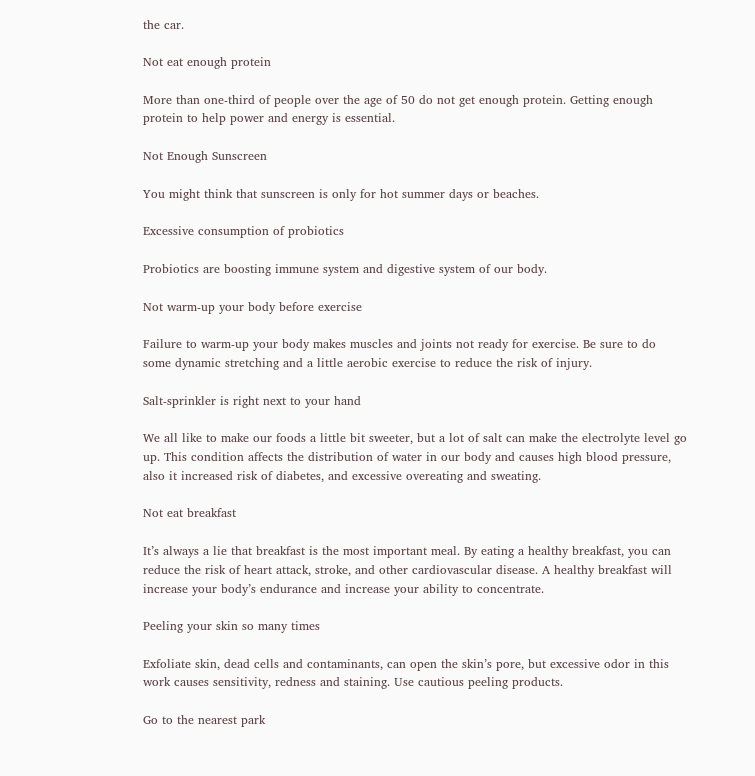the car.

Not eat enough protein

More than one-third of people over the age of 50 do not get enough protein. Getting enough protein to help power and energy is essential.

Not Enough Sunscreen

You might think that sunscreen is only for hot summer days or beaches.

Excessive consumption of probiotics

Probiotics are boosting immune system and digestive system of our body.

Not warm-up your body before exercise

Failure to warm-up your body makes muscles and joints not ready for exercise. Be sure to do some dynamic stretching and a little aerobic exercise to reduce the risk of injury.

Salt-sprinkler is right next to your hand

We all like to make our foods a little bit sweeter, but a lot of salt can make the electrolyte level go up. This condition affects the distribution of water in our body and causes high blood pressure, also it increased risk of diabetes, and excessive overeating and sweating.

Not eat breakfast

It’s always a lie that breakfast is the most important meal. By eating a healthy breakfast, you can reduce the risk of heart attack, stroke, and other cardiovascular disease. A healthy breakfast will increase your body’s endurance and increase your ability to concentrate.

Peeling your skin so many times

Exfoliate skin, dead cells and contaminants, can open the skin’s pore, but excessive odor in this work causes sensitivity, redness and staining. Use cautious peeling products.

Go to the nearest park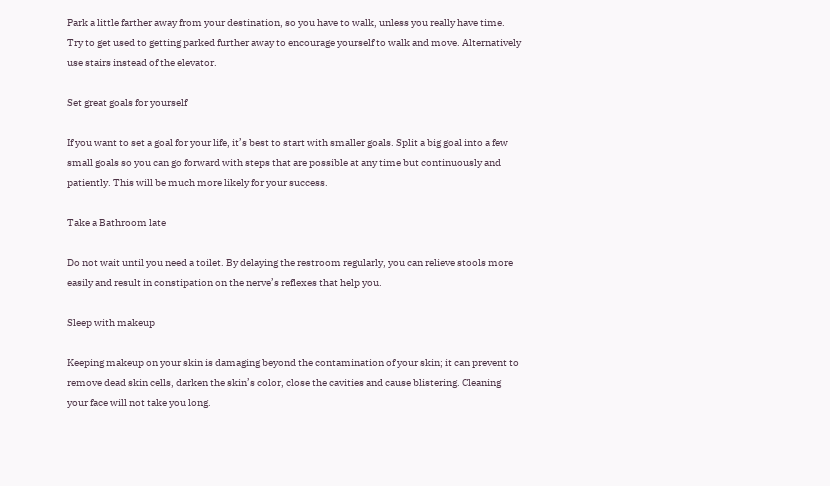Park a little farther away from your destination, so you have to walk, unless you really have time. Try to get used to getting parked further away to encourage yourself to walk and move. Alternatively use stairs instead of the elevator.

Set great goals for yourself

If you want to set a goal for your life, it’s best to start with smaller goals. Split a big goal into a few small goals so you can go forward with steps that are possible at any time but continuously and patiently. This will be much more likely for your success.

Take a Bathroom late

Do not wait until you need a toilet. By delaying the restroom regularly, you can relieve stools more easily and result in constipation on the nerve’s reflexes that help you.

Sleep with makeup

Keeping makeup on your skin is damaging beyond the contamination of your skin; it can prevent to remove dead skin cells, darken the skin’s color, close the cavities and cause blistering. Cleaning your face will not take you long.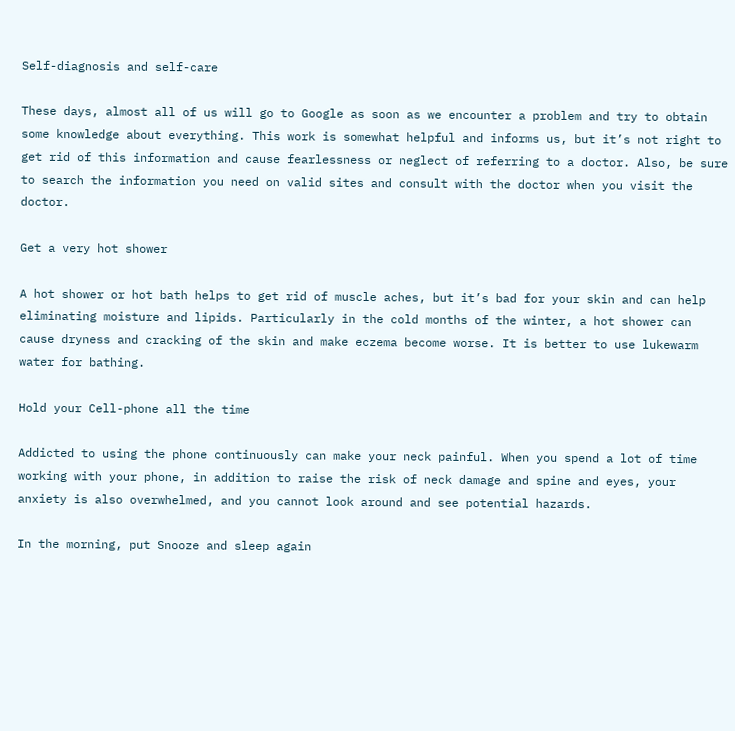Self-diagnosis and self-care

These days, almost all of us will go to Google as soon as we encounter a problem and try to obtain some knowledge about everything. This work is somewhat helpful and informs us, but it’s not right to get rid of this information and cause fearlessness or neglect of referring to a doctor. Also, be sure to search the information you need on valid sites and consult with the doctor when you visit the doctor.

Get a very hot shower

A hot shower or hot bath helps to get rid of muscle aches, but it’s bad for your skin and can help eliminating moisture and lipids. Particularly in the cold months of the winter, a hot shower can cause dryness and cracking of the skin and make eczema become worse. It is better to use lukewarm water for bathing.

Hold your Cell-phone all the time

Addicted to using the phone continuously can make your neck painful. When you spend a lot of time working with your phone, in addition to raise the risk of neck damage and spine and eyes, your anxiety is also overwhelmed, and you cannot look around and see potential hazards.

In the morning, put Snooze and sleep again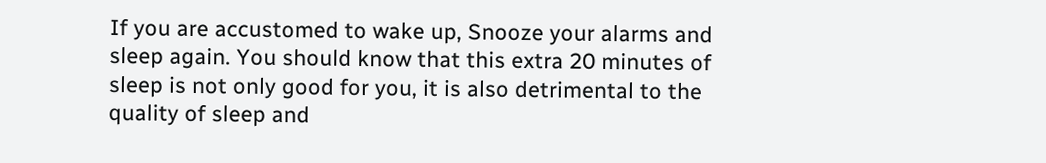If you are accustomed to wake up, Snooze your alarms and sleep again. You should know that this extra 20 minutes of sleep is not only good for you, it is also detrimental to the quality of sleep and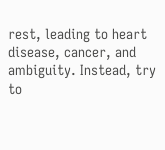rest, leading to heart disease, cancer, and ambiguity. Instead, try to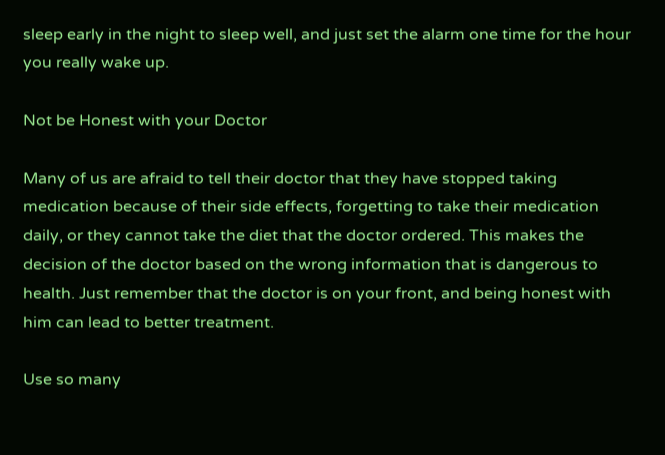sleep early in the night to sleep well, and just set the alarm one time for the hour you really wake up.

Not be Honest with your Doctor

Many of us are afraid to tell their doctor that they have stopped taking medication because of their side effects, forgetting to take their medication daily, or they cannot take the diet that the doctor ordered. This makes the decision of the doctor based on the wrong information that is dangerous to health. Just remember that the doctor is on your front, and being honest with him can lead to better treatment.

Use so many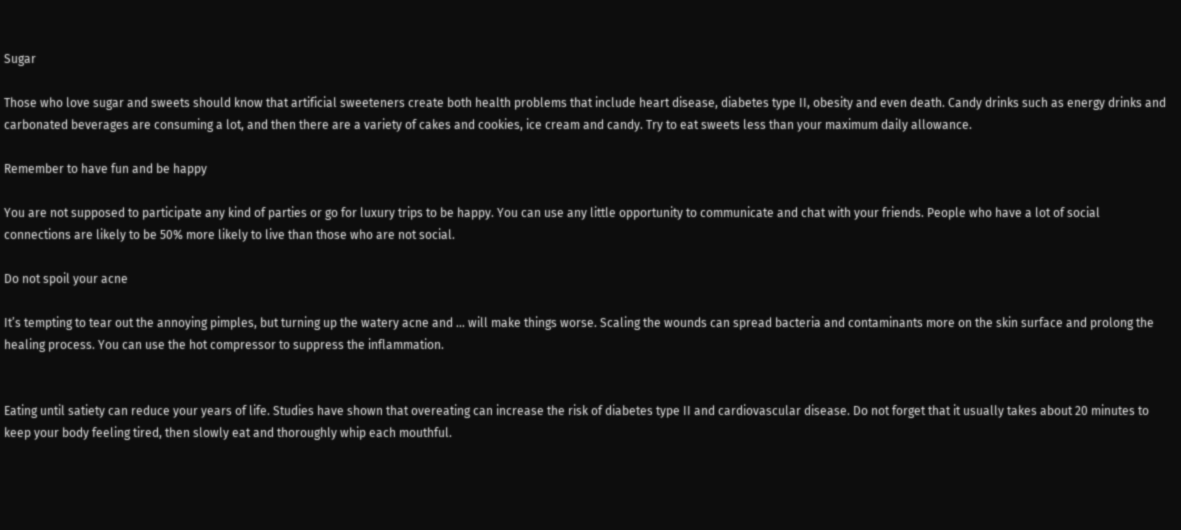Sugar

Those who love sugar and sweets should know that artificial sweeteners create both health problems that include heart disease, diabetes type II, obesity and even death. Candy drinks such as energy drinks and carbonated beverages are consuming a lot, and then there are a variety of cakes and cookies, ice cream and candy. Try to eat sweets less than your maximum daily allowance.

Remember to have fun and be happy

You are not supposed to participate any kind of parties or go for luxury trips to be happy. You can use any little opportunity to communicate and chat with your friends. People who have a lot of social connections are likely to be 50% more likely to live than those who are not social.

Do not spoil your acne

It’s tempting to tear out the annoying pimples, but turning up the watery acne and … will make things worse. Scaling the wounds can spread bacteria and contaminants more on the skin surface and prolong the healing process. You can use the hot compressor to suppress the inflammation.


Eating until satiety can reduce your years of life. Studies have shown that overeating can increase the risk of diabetes type II and cardiovascular disease. Do not forget that it usually takes about 20 minutes to keep your body feeling tired, then slowly eat and thoroughly whip each mouthful.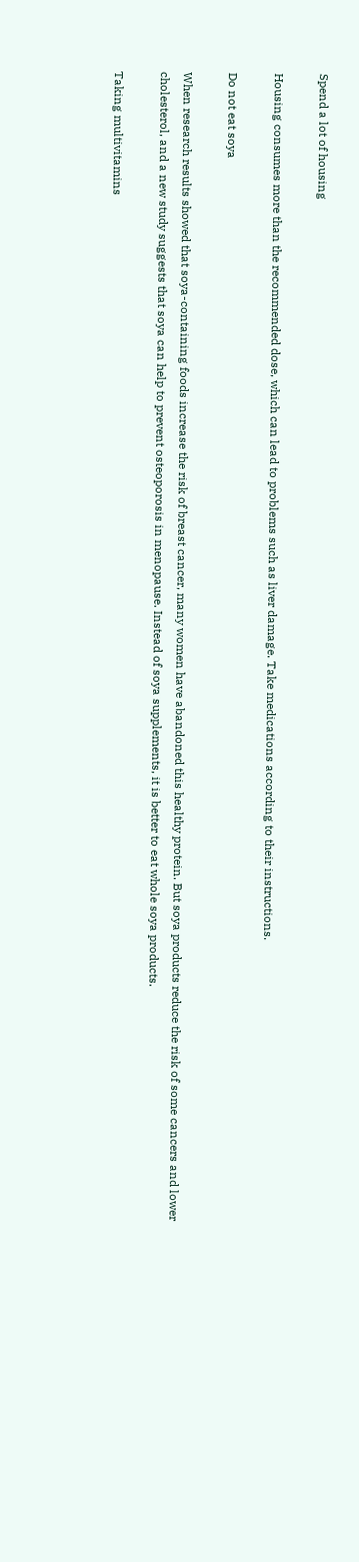Spend a lot of housing

Housing consumes more than the recommended dose, which can lead to problems such as liver damage. Take medications according to their instructions.

Do not eat soya

When research results showed that soya-containing foods increase the risk of breast cancer, many women have abandoned this healthy protein. But soya products reduce the risk of some cancers and lower cholesterol, and a new study suggests that soya can help to prevent osteoporosis in menopause. Instead of soya supplements, it is better to eat whole soya products.

Taking multivitamins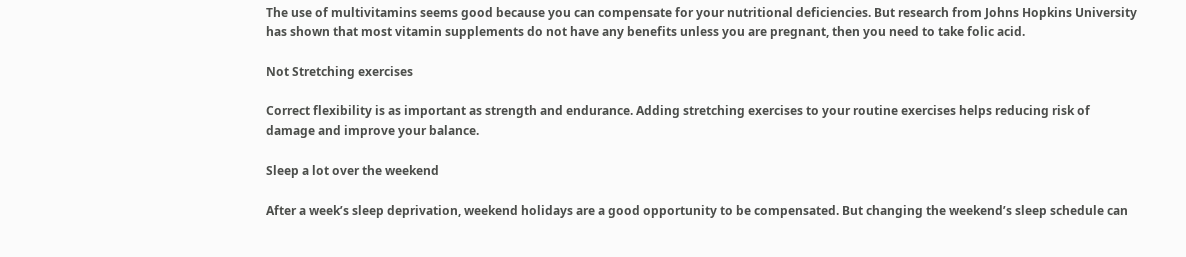The use of multivitamins seems good because you can compensate for your nutritional deficiencies. But research from Johns Hopkins University has shown that most vitamin supplements do not have any benefits unless you are pregnant, then you need to take folic acid.

Not Stretching exercises

Correct flexibility is as important as strength and endurance. Adding stretching exercises to your routine exercises helps reducing risk of damage and improve your balance.

Sleep a lot over the weekend

After a week’s sleep deprivation, weekend holidays are a good opportunity to be compensated. But changing the weekend’s sleep schedule can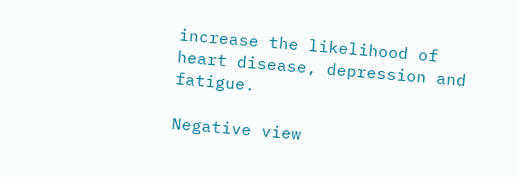increase the likelihood of heart disease, depression and fatigue.

Negative view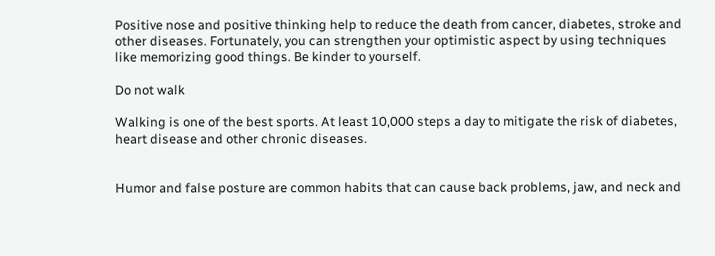Positive nose and positive thinking help to reduce the death from cancer, diabetes, stroke and other diseases. Fortunately, you can strengthen your optimistic aspect by using techniques like memorizing good things. Be kinder to yourself.

Do not walk

Walking is one of the best sports. At least 10,000 steps a day to mitigate the risk of diabetes, heart disease and other chronic diseases.


Humor and false posture are common habits that can cause back problems, jaw, and neck and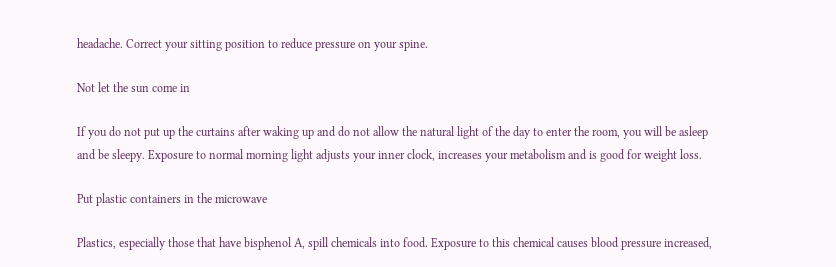headache. Correct your sitting position to reduce pressure on your spine.

Not let the sun come in

If you do not put up the curtains after waking up and do not allow the natural light of the day to enter the room, you will be asleep and be sleepy. Exposure to normal morning light adjusts your inner clock, increases your metabolism and is good for weight loss.

Put plastic containers in the microwave

Plastics, especially those that have bisphenol A, spill chemicals into food. Exposure to this chemical causes blood pressure increased,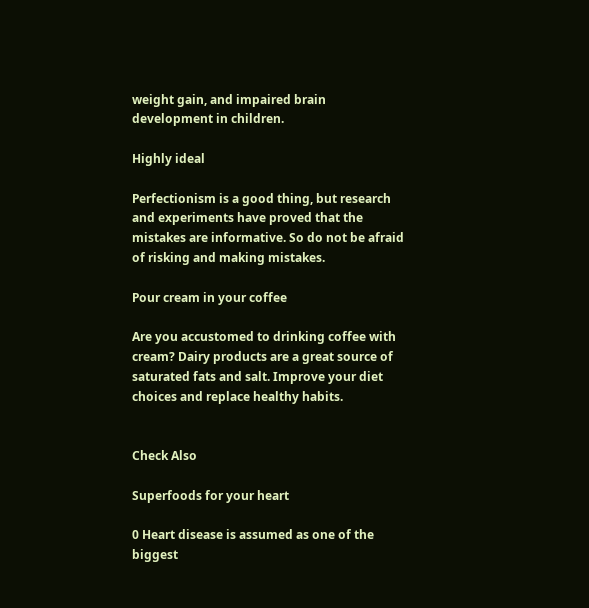weight gain, and impaired brain development in children.

Highly ideal

Perfectionism is a good thing, but research and experiments have proved that the mistakes are informative. So do not be afraid of risking and making mistakes.

Pour cream in your coffee

Are you accustomed to drinking coffee with cream? Dairy products are a great source of saturated fats and salt. Improve your diet choices and replace healthy habits.


Check Also

Superfoods for your heart

0 Heart disease is assumed as one of the biggest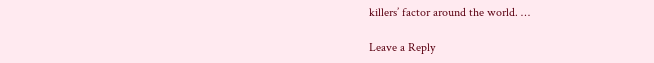killers’ factor around the world. …

Leave a Reply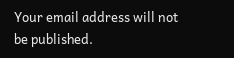Your email address will not be published.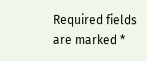Required fields are marked *